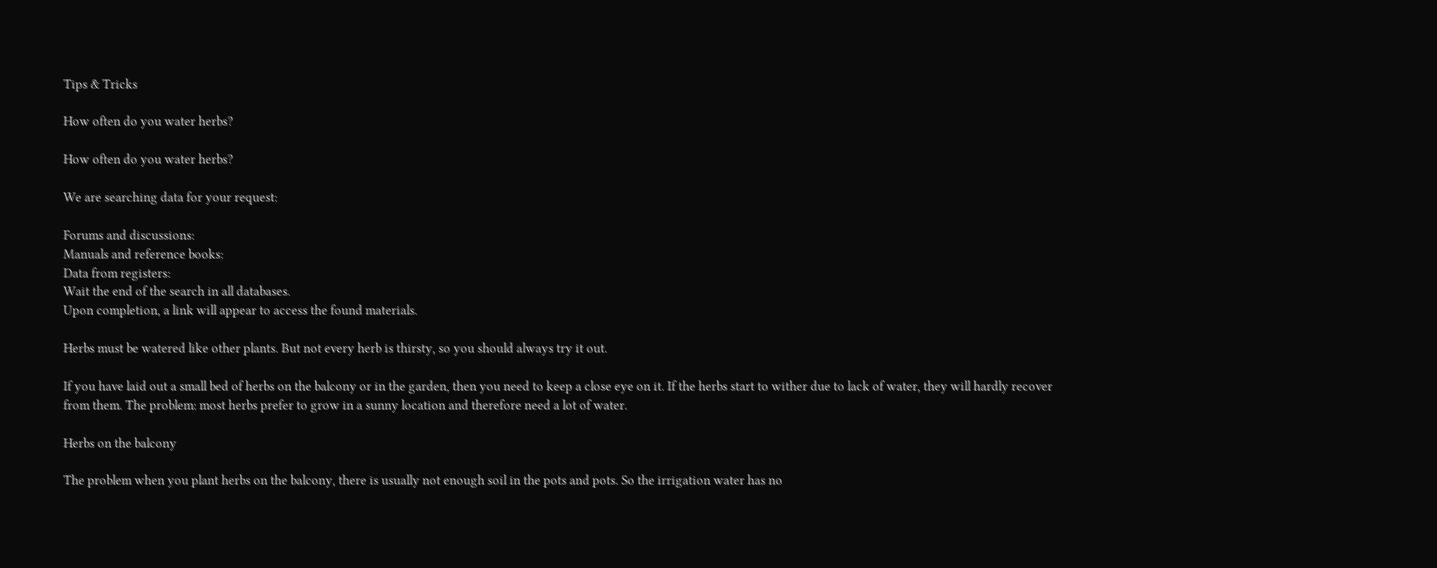Tips & Tricks

How often do you water herbs?

How often do you water herbs?

We are searching data for your request:

Forums and discussions:
Manuals and reference books:
Data from registers:
Wait the end of the search in all databases.
Upon completion, a link will appear to access the found materials.

Herbs must be watered like other plants. But not every herb is thirsty, so you should always try it out.

If you have laid out a small bed of herbs on the balcony or in the garden, then you need to keep a close eye on it. If the herbs start to wither due to lack of water, they will hardly recover from them. The problem: most herbs prefer to grow in a sunny location and therefore need a lot of water.

Herbs on the balcony

The problem when you plant herbs on the balcony, there is usually not enough soil in the pots and pots. So the irrigation water has no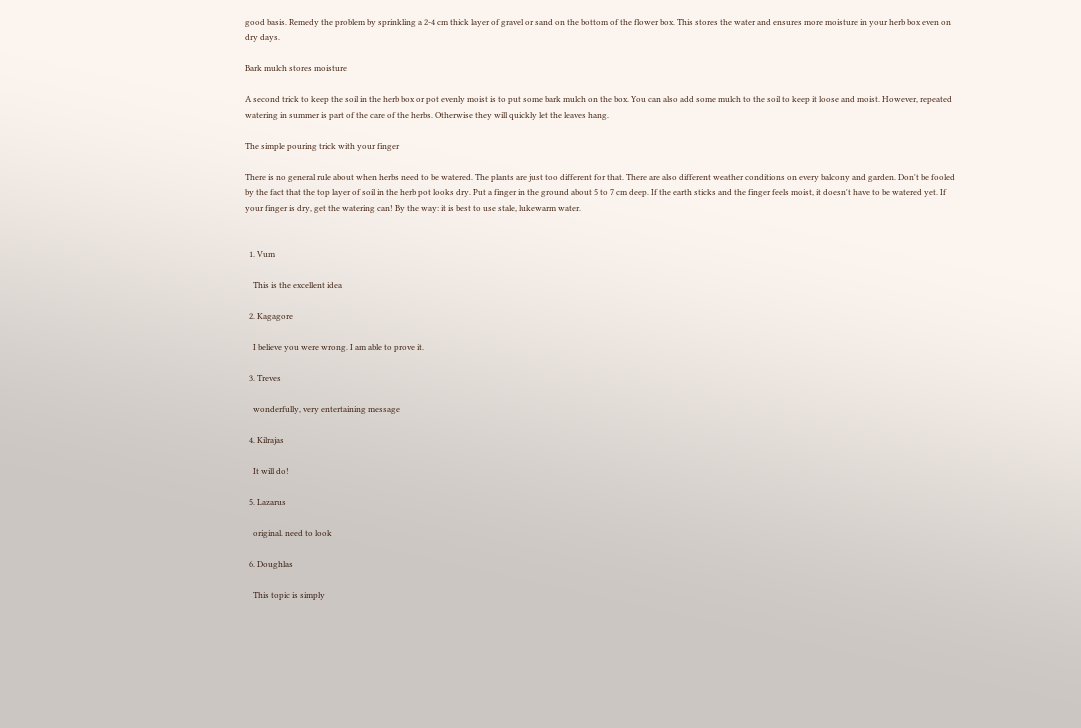good basis. Remedy the problem by sprinkling a 2-4 cm thick layer of gravel or sand on the bottom of the flower box. This stores the water and ensures more moisture in your herb box even on dry days.

Bark mulch stores moisture

A second trick to keep the soil in the herb box or pot evenly moist is to put some bark mulch on the box. You can also add some mulch to the soil to keep it loose and moist. However, repeated watering in summer is part of the care of the herbs. Otherwise they will quickly let the leaves hang.

The simple pouring trick with your finger

There is no general rule about when herbs need to be watered. The plants are just too different for that. There are also different weather conditions on every balcony and garden. Don't be fooled by the fact that the top layer of soil in the herb pot looks dry. Put a finger in the ground about 5 to 7 cm deep. If the earth sticks and the finger feels moist, it doesn't have to be watered yet. If your finger is dry, get the watering can! By the way: it is best to use stale, lukewarm water.


  1. Vum

    This is the excellent idea

  2. Kagagore

    I believe you were wrong. I am able to prove it.

  3. Treves

    wonderfully, very entertaining message

  4. Kilrajas

    It will do!

  5. Lazarus

    original. need to look

  6. Doughlas

    This topic is simply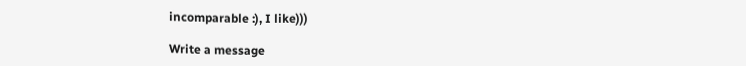incomparable :), I like)))

Write a message